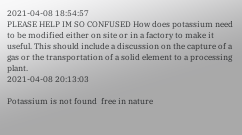2021-04-08 18:54:57
PLEASE HELP IM SO CONFUSED How does potassium need to be modified either on site or in a factory to make it useful. This should include a discussion on the capture of a gas or the transportation of a solid element to a processing plant.
2021-04-08 20:13:03

Potassium is not found  free in nature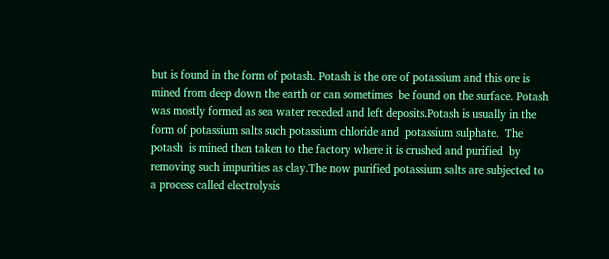but is found in the form of potash. Potash is the ore of potassium and this ore is mined from deep down the earth or can sometimes  be found on the surface. Potash was mostly formed as sea water receded and left deposits.Potash is usually in the form of potassium salts such potassium chloride and  potassium sulphate.  The potash  is mined then taken to the factory where it is crushed and purified  by removing such impurities as clay.The now purified potassium salts are subjected to a process called electrolysis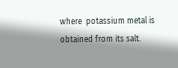where  potassium metal is obtained from its salt.